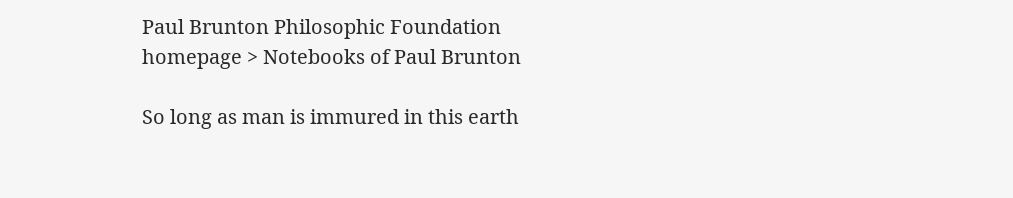Paul Brunton Philosophic Foundation homepage > Notebooks of Paul Brunton

So long as man is immured in this earth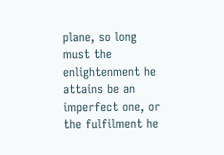plane, so long must the enlightenment he attains be an imperfect one, or the fulfilment he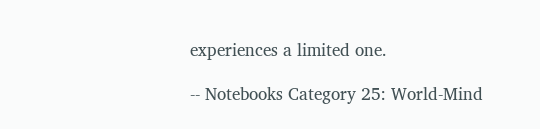experiences a limited one.

-- Notebooks Category 25: World-Mind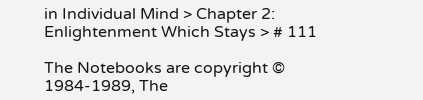in Individual Mind > Chapter 2: Enlightenment Which Stays > # 111

The Notebooks are copyright © 1984-1989, The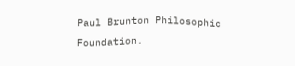Paul Brunton Philosophic Foundation.